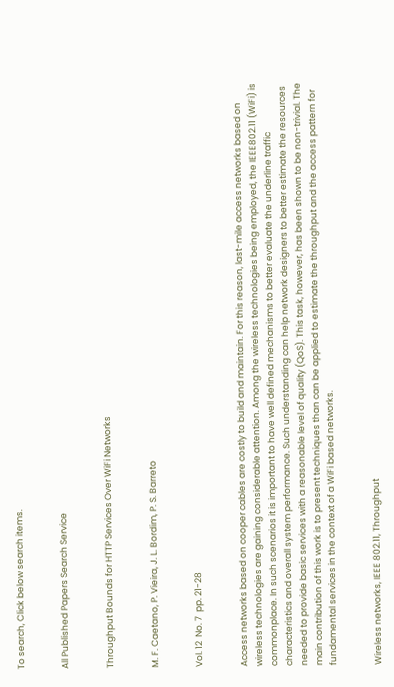To search, Click below search items.


All Published Papers Search Service


Throughput Bounds for HTTP Services Over WiFi Networks


M. F. Caetano, P. Vieira, J. L. Bordim, P. S. Barreto


Vol. 12  No. 7  pp. 21-28


Access networks based on cooper cables are costly to build and maintain. For this reason, last-mile access networks based on wireless technologies are gaining considerable attention. Among the wireless technologies being employed, the IEEE802.11 (WiFi) is commonplace. In such scenarios it is important to have well defined mechanisms to better evaluate the underline traffic characteristics and overall system performance. Such understanding can help network designers to better estimate the resources needed to provide basic services with a reasonable level of quality (QoS). This task, however, has been shown to be non-trivial. The main contribution of this work is to present techniques than can be applied to estimate the throughput and the access pattern for fundamental services in the context of a WiFi based networks.


Wireless networks, IEEE 802.11, Throughput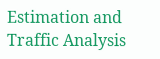Estimation and Traffic Analysis